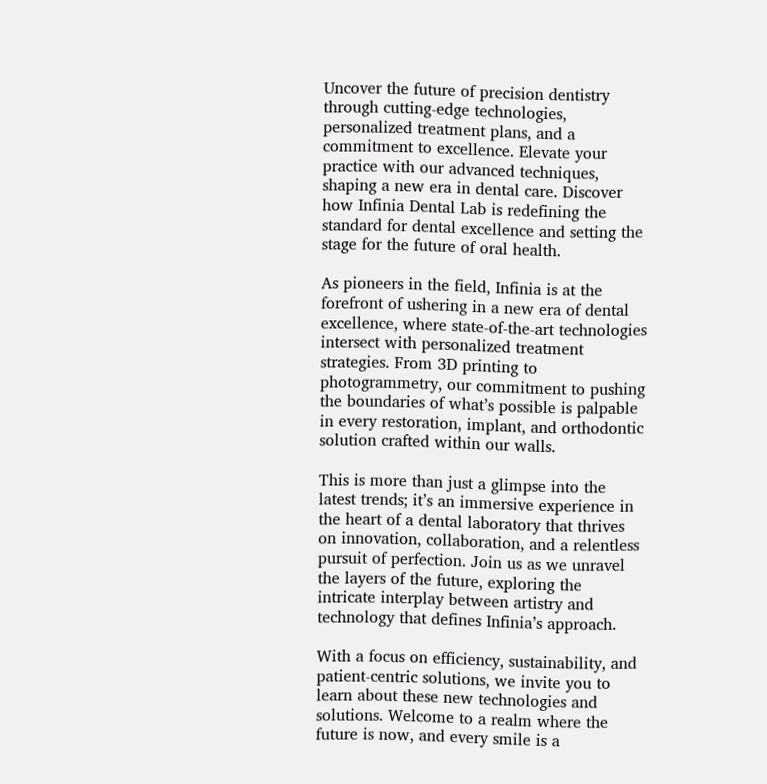Uncover the future of precision dentistry through cutting-edge technologies, personalized treatment plans, and a commitment to excellence. Elevate your practice with our advanced techniques, shaping a new era in dental care. Discover how Infinia Dental Lab is redefining the standard for dental excellence and setting the stage for the future of oral health.

As pioneers in the field, Infinia is at the forefront of ushering in a new era of dental excellence, where state-of-the-art technologies intersect with personalized treatment strategies. From 3D printing to photogrammetry, our commitment to pushing the boundaries of what’s possible is palpable in every restoration, implant, and orthodontic solution crafted within our walls.

This is more than just a glimpse into the latest trends; it’s an immersive experience in the heart of a dental laboratory that thrives on innovation, collaboration, and a relentless pursuit of perfection. Join us as we unravel the layers of the future, exploring the intricate interplay between artistry and technology that defines Infinia’s approach.

With a focus on efficiency, sustainability, and patient-centric solutions, we invite you to learn about these new technologies and solutions. Welcome to a realm where the future is now, and every smile is a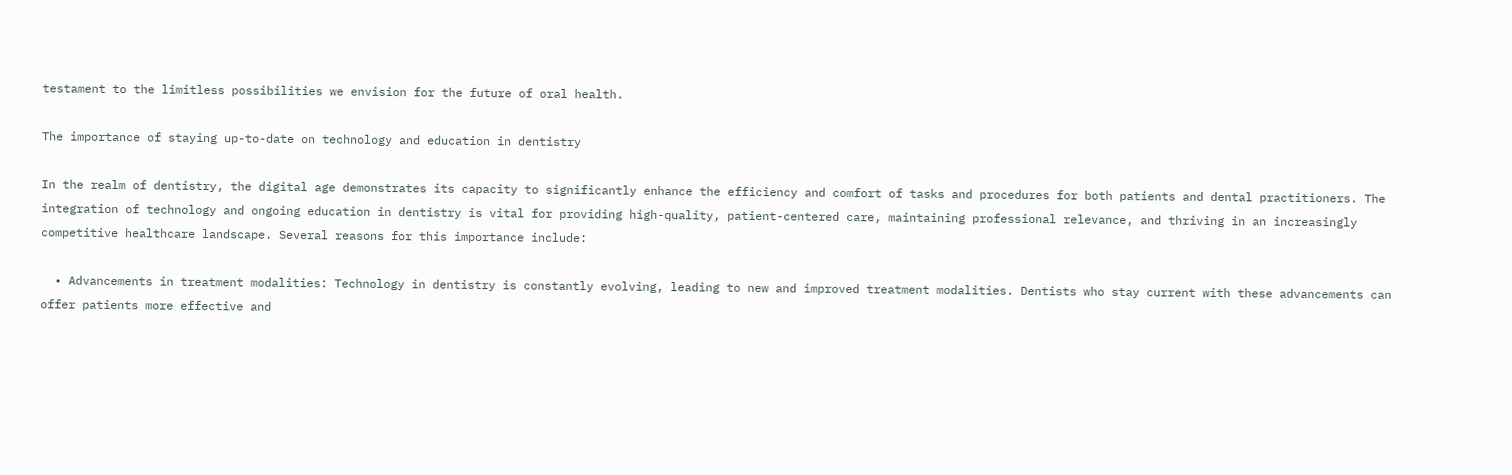testament to the limitless possibilities we envision for the future of oral health.

The importance of staying up-to-date on technology and education in dentistry

In the realm of dentistry, the digital age demonstrates its capacity to significantly enhance the efficiency and comfort of tasks and procedures for both patients and dental practitioners. The integration of technology and ongoing education in dentistry is vital for providing high-quality, patient-centered care, maintaining professional relevance, and thriving in an increasingly competitive healthcare landscape. Several reasons for this importance include:

  • Advancements in treatment modalities: Technology in dentistry is constantly evolving, leading to new and improved treatment modalities. Dentists who stay current with these advancements can offer patients more effective and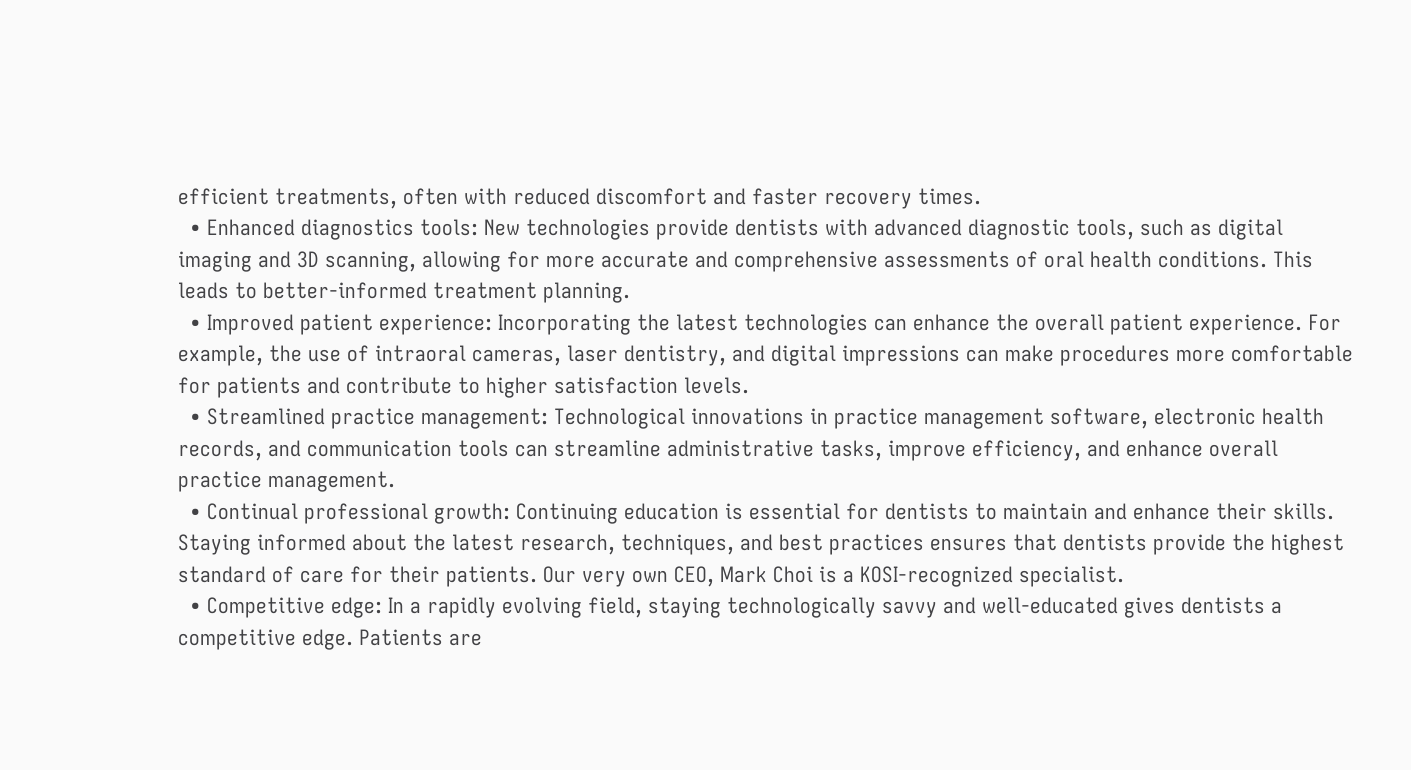efficient treatments, often with reduced discomfort and faster recovery times.
  • Enhanced diagnostics tools: New technologies provide dentists with advanced diagnostic tools, such as digital imaging and 3D scanning, allowing for more accurate and comprehensive assessments of oral health conditions. This leads to better-informed treatment planning.
  • Improved patient experience: Incorporating the latest technologies can enhance the overall patient experience. For example, the use of intraoral cameras, laser dentistry, and digital impressions can make procedures more comfortable for patients and contribute to higher satisfaction levels.
  • Streamlined practice management: Technological innovations in practice management software, electronic health records, and communication tools can streamline administrative tasks, improve efficiency, and enhance overall practice management.
  • Continual professional growth: Continuing education is essential for dentists to maintain and enhance their skills. Staying informed about the latest research, techniques, and best practices ensures that dentists provide the highest standard of care for their patients. Our very own CEO, Mark Choi is a KOSI-recognized specialist.
  • Competitive edge: In a rapidly evolving field, staying technologically savvy and well-educated gives dentists a competitive edge. Patients are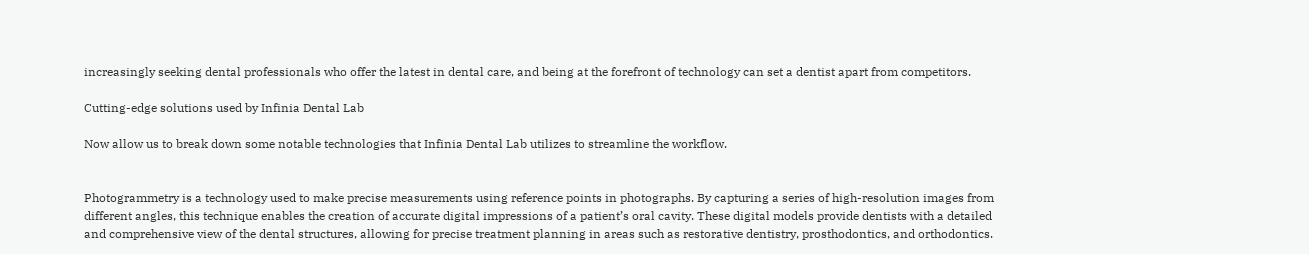increasingly seeking dental professionals who offer the latest in dental care, and being at the forefront of technology can set a dentist apart from competitors.

Cutting-edge solutions used by Infinia Dental Lab

Now allow us to break down some notable technologies that Infinia Dental Lab utilizes to streamline the workflow.


Photogrammetry is a technology used to make precise measurements using reference points in photographs. By capturing a series of high-resolution images from different angles, this technique enables the creation of accurate digital impressions of a patient’s oral cavity. These digital models provide dentists with a detailed and comprehensive view of the dental structures, allowing for precise treatment planning in areas such as restorative dentistry, prosthodontics, and orthodontics.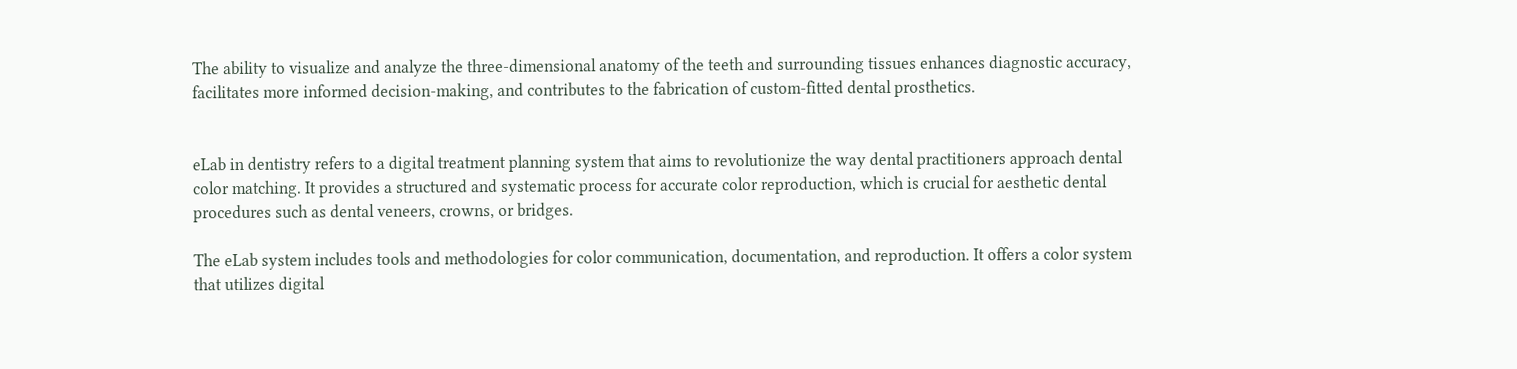The ability to visualize and analyze the three-dimensional anatomy of the teeth and surrounding tissues enhances diagnostic accuracy, facilitates more informed decision-making, and contributes to the fabrication of custom-fitted dental prosthetics.


eLab in dentistry refers to a digital treatment planning system that aims to revolutionize the way dental practitioners approach dental color matching. It provides a structured and systematic process for accurate color reproduction, which is crucial for aesthetic dental procedures such as dental veneers, crowns, or bridges.

The eLab system includes tools and methodologies for color communication, documentation, and reproduction. It offers a color system that utilizes digital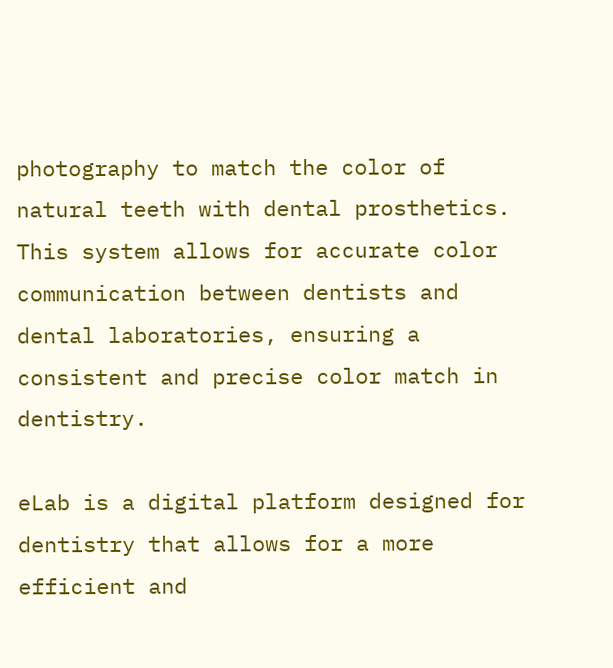photography to match the color of natural teeth with dental prosthetics. This system allows for accurate color communication between dentists and dental laboratories, ensuring a consistent and precise color match in dentistry.

eLab is a digital platform designed for dentistry that allows for a more efficient and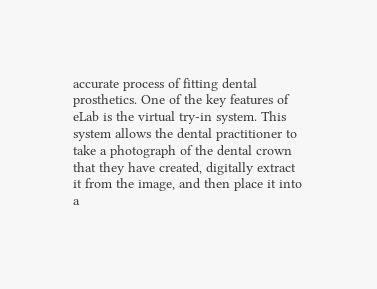accurate process of fitting dental prosthetics. One of the key features of eLab is the virtual try-in system. This system allows the dental practitioner to take a photograph of the dental crown that they have created, digitally extract it from the image, and then place it into a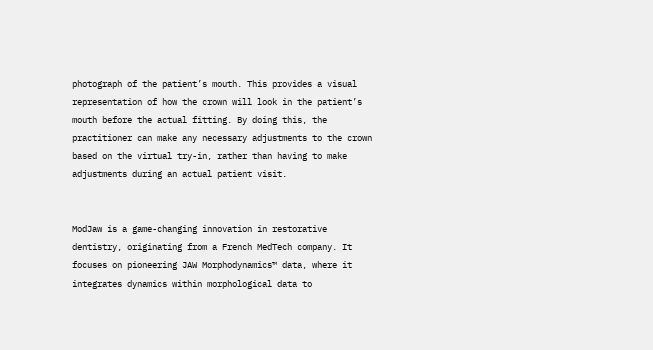photograph of the patient’s mouth. This provides a visual representation of how the crown will look in the patient’s mouth before the actual fitting. By doing this, the practitioner can make any necessary adjustments to the crown based on the virtual try-in, rather than having to make adjustments during an actual patient visit.


ModJaw is a game-changing innovation in restorative dentistry, originating from a French MedTech company. It focuses on pioneering JAW Morphodynamics™ data, where it integrates dynamics within morphological data to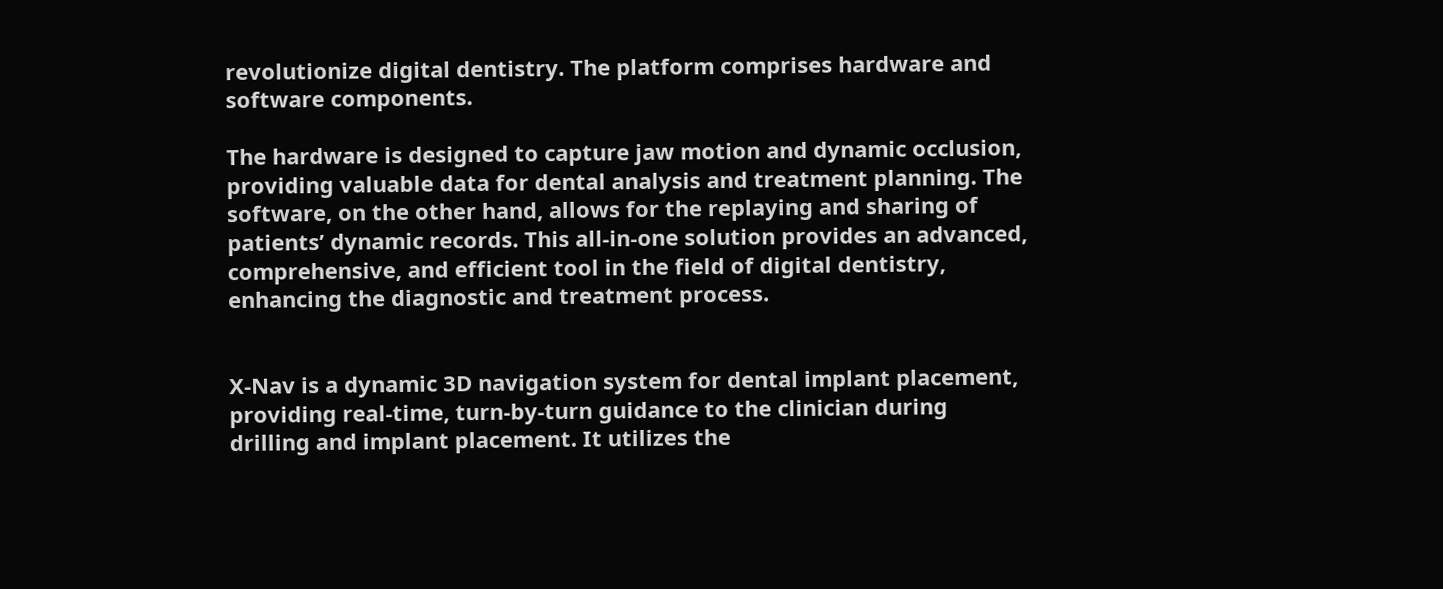revolutionize digital dentistry. The platform comprises hardware and software components.

The hardware is designed to capture jaw motion and dynamic occlusion, providing valuable data for dental analysis and treatment planning. The software, on the other hand, allows for the replaying and sharing of patients’ dynamic records. This all-in-one solution provides an advanced, comprehensive, and efficient tool in the field of digital dentistry, enhancing the diagnostic and treatment process.


X-Nav is a dynamic 3D navigation system for dental implant placement, providing real-time, turn-by-turn guidance to the clinician during drilling and implant placement. It utilizes the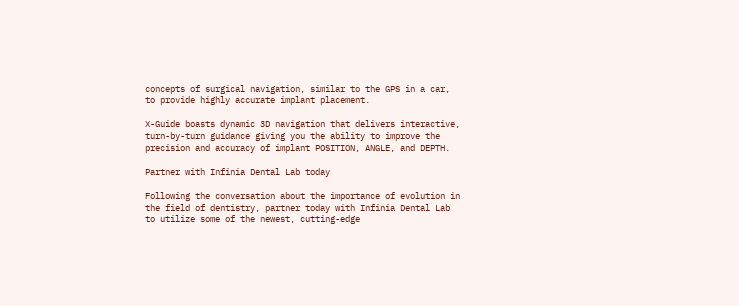concepts of surgical navigation, similar to the GPS in a car, to provide highly accurate implant placement.

X-Guide boasts dynamic 3D navigation that delivers interactive, turn-by-turn guidance giving you the ability to improve the precision and accuracy of implant POSITION, ANGLE, and DEPTH.

Partner with Infinia Dental Lab today

Following the conversation about the importance of evolution in the field of dentistry, partner today with Infinia Dental Lab to utilize some of the newest, cutting-edge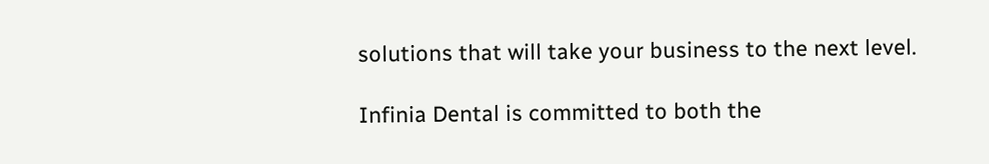solutions that will take your business to the next level.

Infinia Dental is committed to both the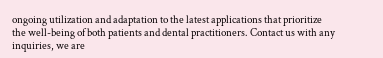ongoing utilization and adaptation to the latest applications that prioritize the well-being of both patients and dental practitioners. Contact us with any inquiries, we are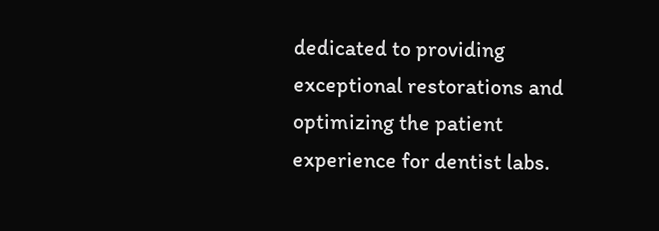dedicated to providing exceptional restorations and optimizing the patient experience for dentist labs.